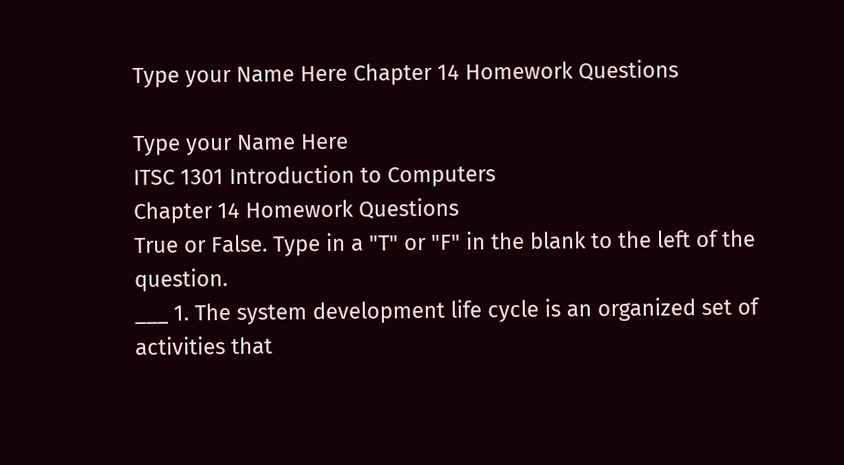Type your Name Here Chapter 14 Homework Questions

Type your Name Here
ITSC 1301 Introduction to Computers
Chapter 14 Homework Questions
True or False. Type in a "T" or "F" in the blank to the left of the question.
___ 1. The system development life cycle is an organized set of activities that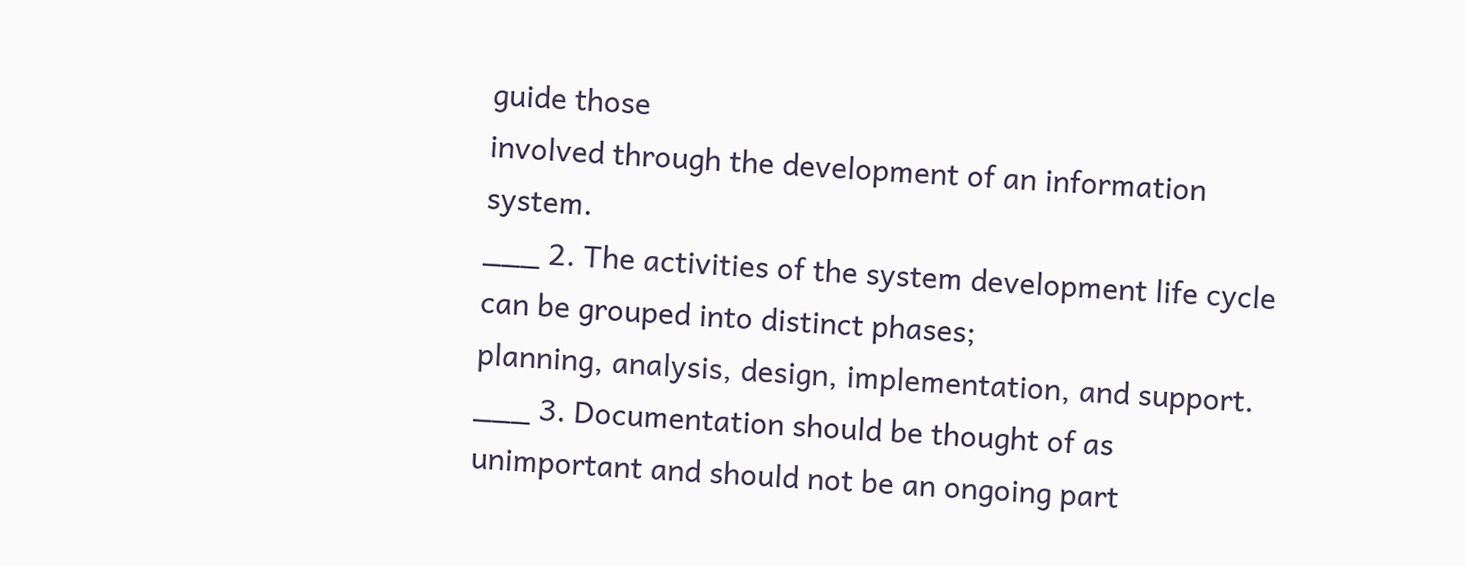guide those
involved through the development of an information system.
___ 2. The activities of the system development life cycle can be grouped into distinct phases;
planning, analysis, design, implementation, and support.
___ 3. Documentation should be thought of as unimportant and should not be an ongoing part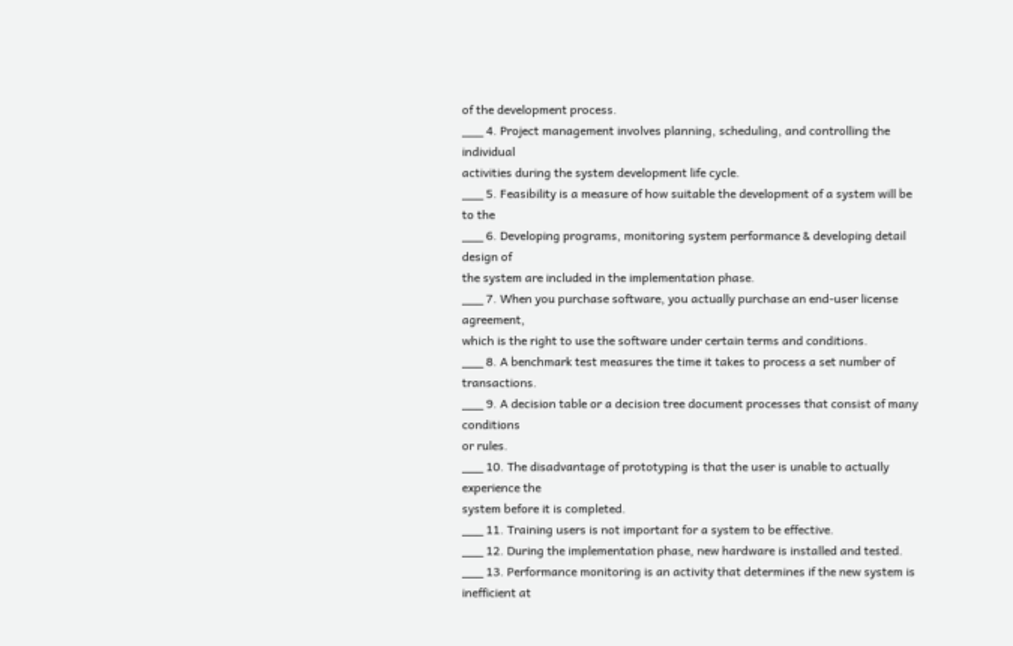of the development process.
___ 4. Project management involves planning, scheduling, and controlling the individual
activities during the system development life cycle.
___ 5. Feasibility is a measure of how suitable the development of a system will be to the
___ 6. Developing programs, monitoring system performance & developing detail design of
the system are included in the implementation phase.
___ 7. When you purchase software, you actually purchase an end-user license agreement,
which is the right to use the software under certain terms and conditions.
___ 8. A benchmark test measures the time it takes to process a set number of transactions.
___ 9. A decision table or a decision tree document processes that consist of many conditions
or rules.
___ 10. The disadvantage of prototyping is that the user is unable to actually experience the
system before it is completed.
___ 11. Training users is not important for a system to be effective.
___ 12. During the implementation phase, new hardware is installed and tested.
___ 13. Performance monitoring is an activity that determines if the new system is inefficient at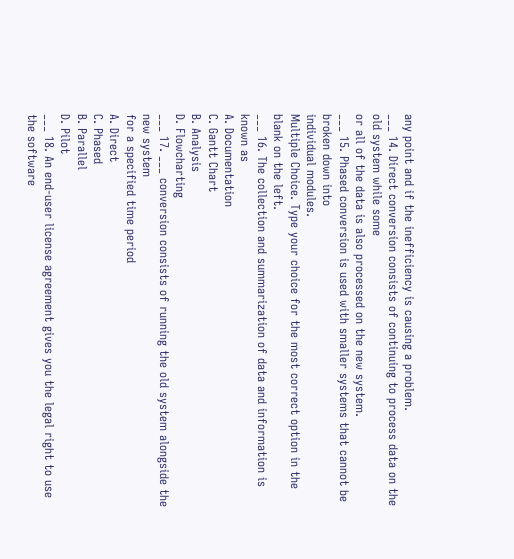any point and if the inefficiency is causing a problem.
___ 14. Direct conversion consists of continuing to process data on the old system while some
or all of the data is also processed on the new system.
___ 15. Phased conversion is used with smaller systems that cannot be broken down into
individual modules.
Multiple Choice. Type your choice for the most correct option in the blank on the left.
___ 16. The collection and summarization of data and information is known as
A. Documentation
C. Gantt Chart
B. Analysis
D. Flowcharting
___ 17. ___ conversion consists of running the old system alongside the new system
for a specified time period
A. Direct
C. Phased
B. Parallel
D. Pilot
___ 18. An end-user license agreement gives you the legal right to use the software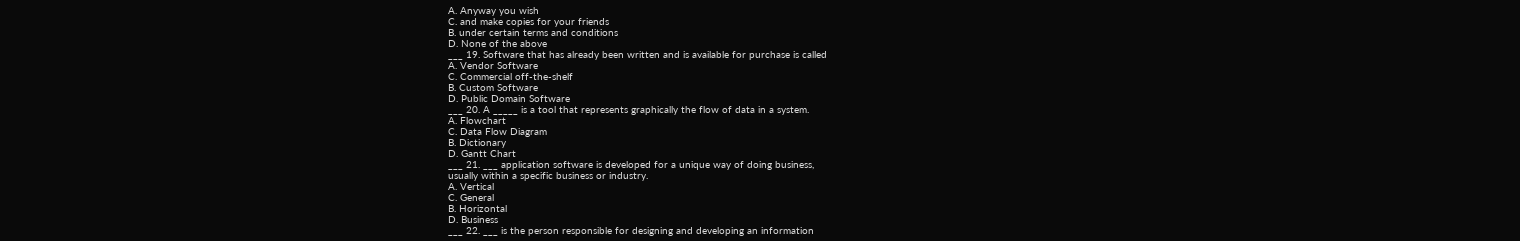A. Anyway you wish
C. and make copies for your friends
B. under certain terms and conditions
D. None of the above
___ 19. Software that has already been written and is available for purchase is called
A. Vendor Software
C. Commercial off-the-shelf
B. Custom Software
D. Public Domain Software
___ 20. A _____ is a tool that represents graphically the flow of data in a system.
A. Flowchart
C. Data Flow Diagram
B. Dictionary
D. Gantt Chart
___ 21. ___ application software is developed for a unique way of doing business,
usually within a specific business or industry.
A. Vertical
C. General
B. Horizontal
D. Business
___ 22. ___ is the person responsible for designing and developing an information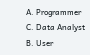A. Programmer
C. Data Analyst
B. User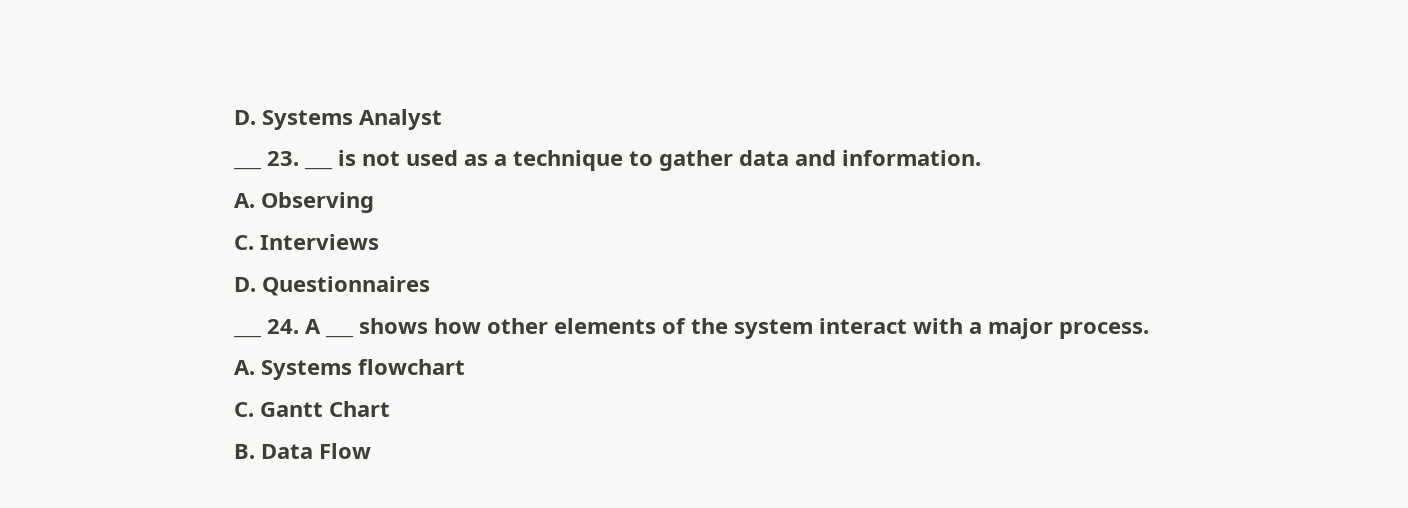D. Systems Analyst
___ 23. ___ is not used as a technique to gather data and information.
A. Observing
C. Interviews
D. Questionnaires
___ 24. A ___ shows how other elements of the system interact with a major process.
A. Systems flowchart
C. Gantt Chart
B. Data Flow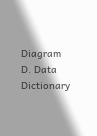Diagram
D. Data Dictionary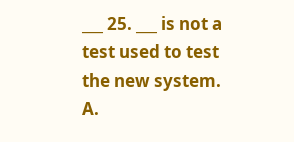___ 25. ___ is not a test used to test the new system.
A.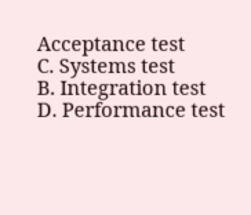Acceptance test
C. Systems test
B. Integration test
D. Performance test